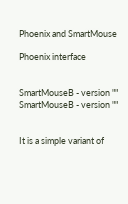Phoenix and SmartMouse

Phoenix interface


SmartMouseB - version ""
SmartMouseB - version ""


It is a simple variant of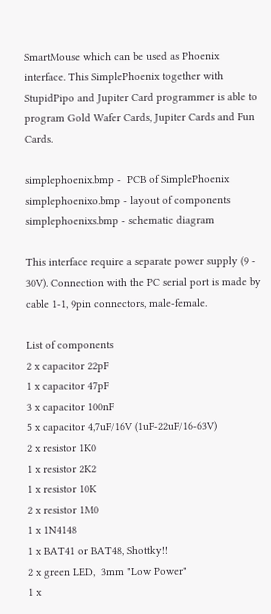SmartMouse which can be used as Phoenix interface. This SimplePhoenix together with StupidPipo and Jupiter Card programmer is able to program Gold Wafer Cards, Jupiter Cards and Fun Cards.

simplephoenix.bmp -  PCB of SimplePhoenix
simplephoenixo.bmp - layout of components
simplephoenixs.bmp - schematic diagram

This interface require a separate power supply (9 - 30V). Connection with the PC serial port is made by cable 1-1, 9pin connectors, male-female.

List of components
2 x capacitor 22pF
1 x capacitor 47pF
3 x capacitor 100nF
5 x capacitor 4,7uF/16V (1uF-22uF/16-63V)
2 x resistor 1K0
1 x resistor 2K2
1 x resistor 10K
2 x resistor 1M0
1 x 1N4148
1 x BAT41 or BAT48, Shottky!!
2 x green LED,  3mm "Low Power"
1 x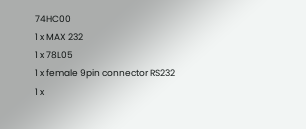74HC00
1 x MAX 232
1 x 78L05
1 x female 9pin connector RS232
1 x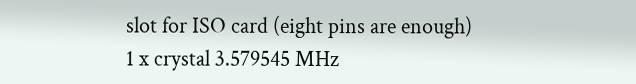slot for ISO card (eight pins are enough)
1 x crystal 3.579545 MHz